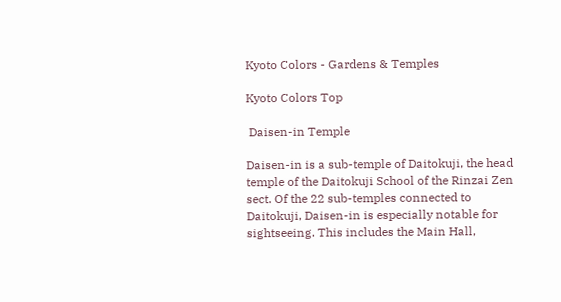Kyoto Colors - Gardens & Temples

Kyoto Colors Top

 Daisen-in Temple

Daisen-in is a sub-temple of Daitokuji, the head temple of the Daitokuji School of the Rinzai Zen sect. Of the 22 sub-temples connected to Daitokuji, Daisen-in is especially notable for sightseeing. This includes the Main Hall,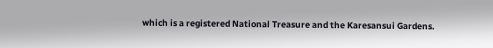which is a registered National Treasure and the Karesansui Gardens.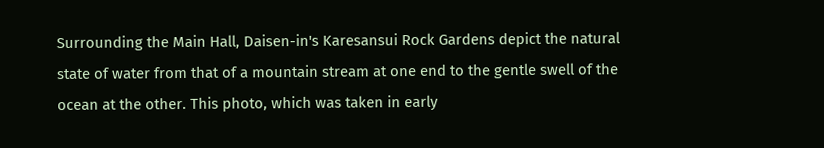Surrounding the Main Hall, Daisen-in's Karesansui Rock Gardens depict the natural state of water from that of a mountain stream at one end to the gentle swell of the ocean at the other. This photo, which was taken in early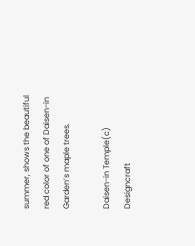summer, shows the beautiful red color of one of Daisen-in Garden’s maple trees.

Daisen-in Temple(c) Designcraft